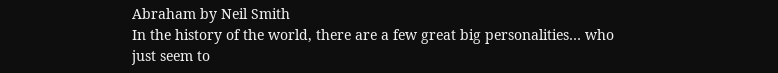Abraham by Neil Smith
In the history of the world, there are a few great big personalities… who just seem to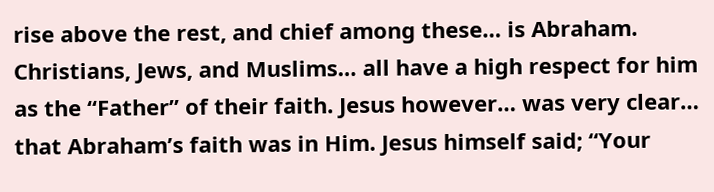rise above the rest, and chief among these… is Abraham. Christians, Jews, and Muslims… all have a high respect for him as the “Father” of their faith. Jesus however… was very clear… that Abraham’s faith was in Him. Jesus himself said; “Your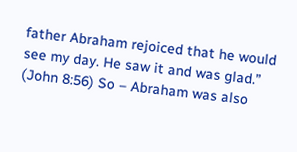father Abraham rejoiced that he would see my day. He saw it and was glad.” (John 8:56) So – Abraham was also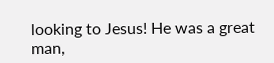looking to Jesus! He was a great man,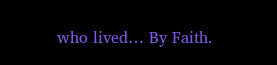who lived… By Faith.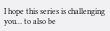I hope this series is challenging you… to also be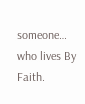someone… who lives By Faith.